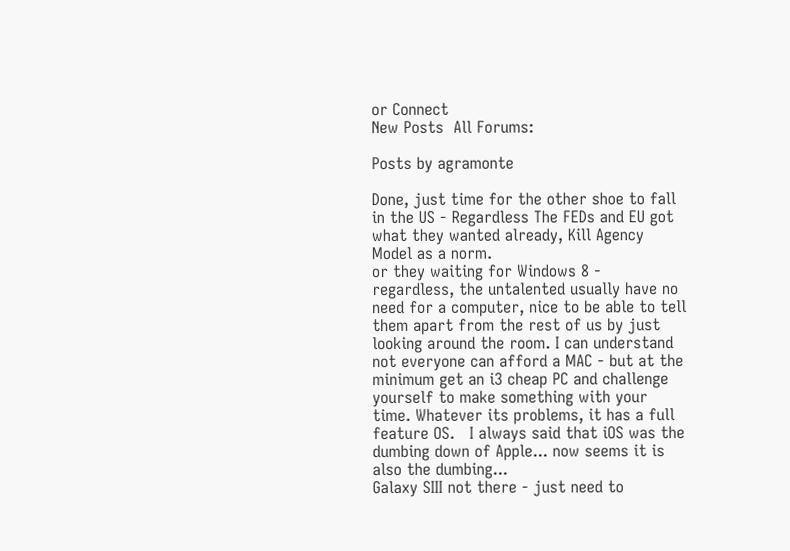or Connect
New Posts  All Forums:

Posts by agramonte

Done, just time for the other shoe to fall in the US - Regardless The FEDs and EU got what they wanted already, Kill Agency Model as a norm.
or they waiting for Windows 8 - regardless, the untalented usually have no need for a computer, nice to be able to tell them apart from the rest of us by just looking around the room. I can understand not everyone can afford a MAC - but at the minimum get an i3 cheap PC and challenge yourself to make something with your time. Whatever its problems, it has a full feature OS.   I always said that iOS was the dumbing down of Apple... now seems it is also the dumbing...
Galaxy SIII not there - just need to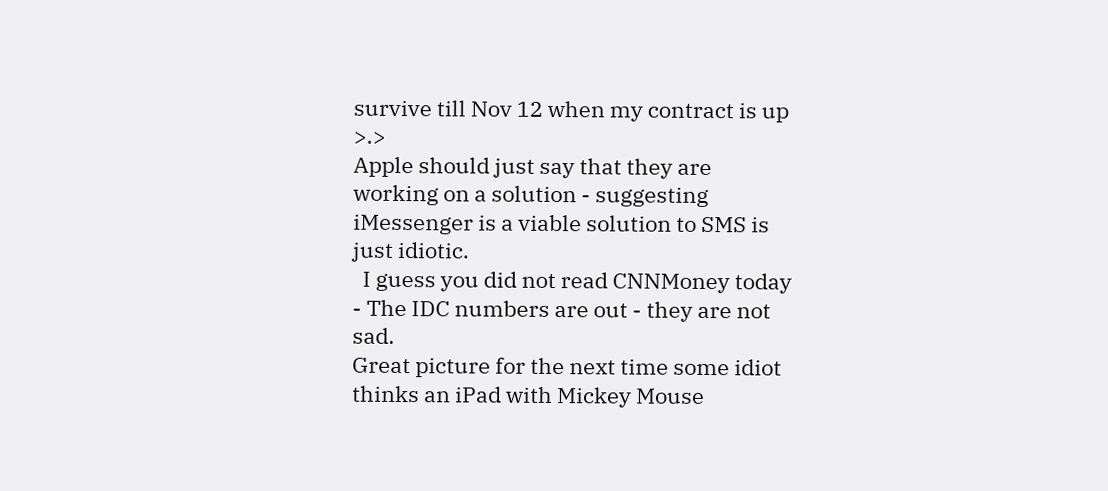survive till Nov 12 when my contract is up >.>
Apple should just say that they are working on a solution - suggesting iMessenger is a viable solution to SMS is just idiotic.
  I guess you did not read CNNMoney today - The IDC numbers are out - they are not sad.
Great picture for the next time some idiot thinks an iPad with Mickey Mouse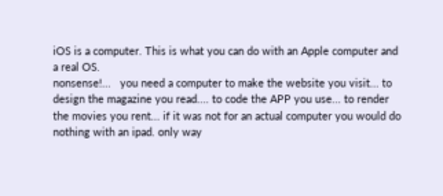iOS is a computer. This is what you can do with an Apple computer and a real OS.
nonsense!...   you need a computer to make the website you visit... to design the magazine you read.... to code the APP you use... to render the movies you rent... if it was not for an actual computer you would do nothing with an ipad. only way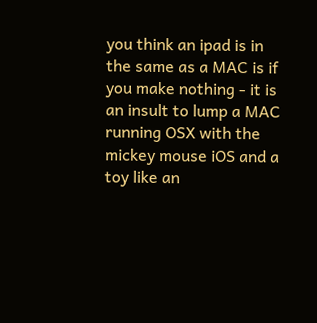you think an ipad is in the same as a MAC is if you make nothing - it is an insult to lump a MAC running OSX with the mickey mouse iOS and a toy like an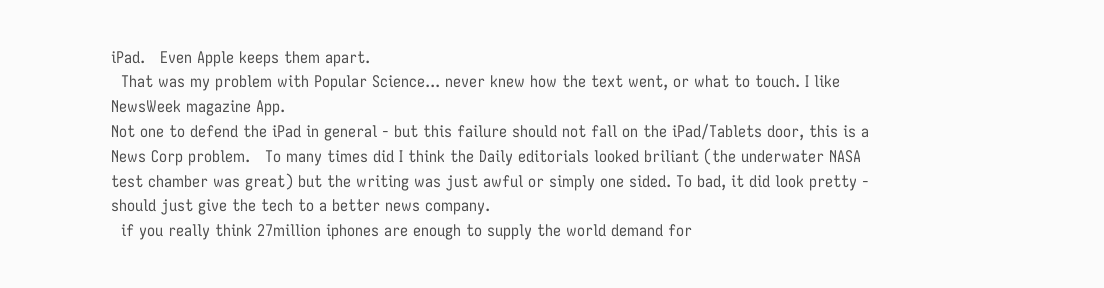iPad.   Even Apple keeps them apart.
  That was my problem with Popular Science... never knew how the text went, or what to touch. I like NewsWeek magazine App.
Not one to defend the iPad in general - but this failure should not fall on the iPad/Tablets door, this is a News Corp problem.   To many times did I think the Daily editorials looked briliant (the underwater NASA test chamber was great) but the writing was just awful or simply one sided. To bad, it did look pretty - should just give the tech to a better news company.
  if you really think 27million iphones are enough to supply the world demand for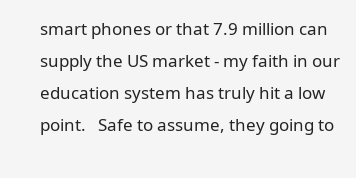smart phones or that 7.9 million can supply the US market - my faith in our education system has truly hit a low point.   Safe to assume, they going to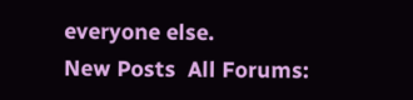everyone else.
New Posts  All Forums: